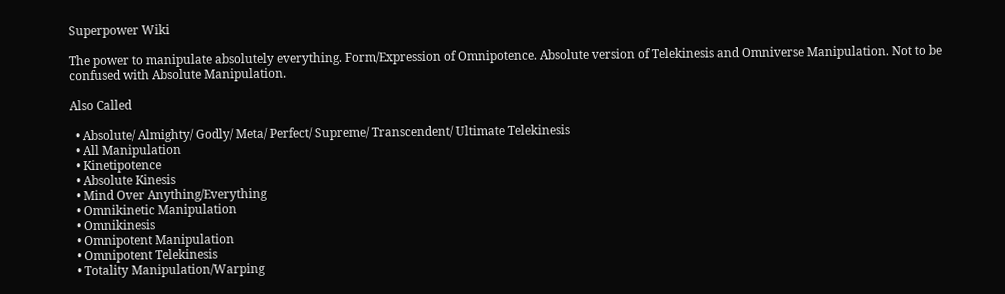Superpower Wiki

The power to manipulate absolutely everything. Form/Expression of Omnipotence. Absolute version of Telekinesis and Omniverse Manipulation. Not to be confused with Absolute Manipulation.

Also Called

  • Absolute/ Almighty/ Godly/ Meta/ Perfect/ Supreme/ Transcendent/ Ultimate Telekinesis
  • All Manipulation
  • Kinetipotence
  • Absolute Kinesis
  • Mind Over Anything/Everything
  • Omnikinetic Manipulation
  • Omnikinesis
  • Omnipotent Manipulation
  • Omnipotent Telekinesis
  • Totality Manipulation/Warping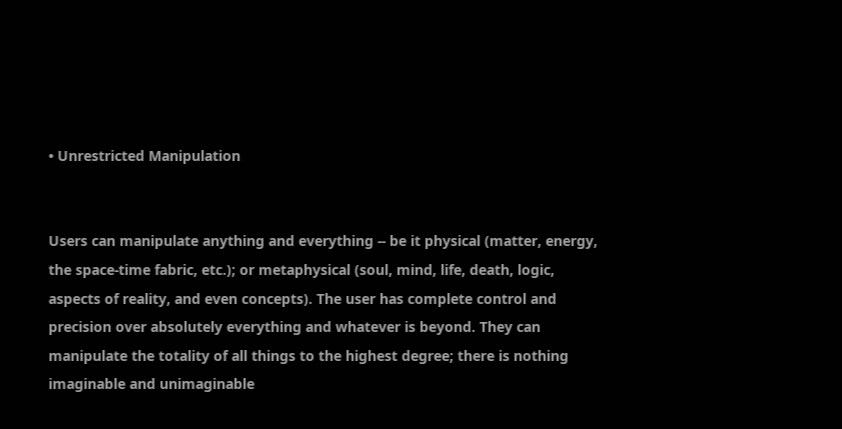• Unrestricted Manipulation


Users can manipulate anything and everything -- be it physical (matter, energy, the space-time fabric, etc.); or metaphysical (soul, mind, life, death, logic, aspects of reality, and even concepts). The user has complete control and precision over absolutely everything and whatever is beyond. They can manipulate the totality of all things to the highest degree; there is nothing imaginable and unimaginable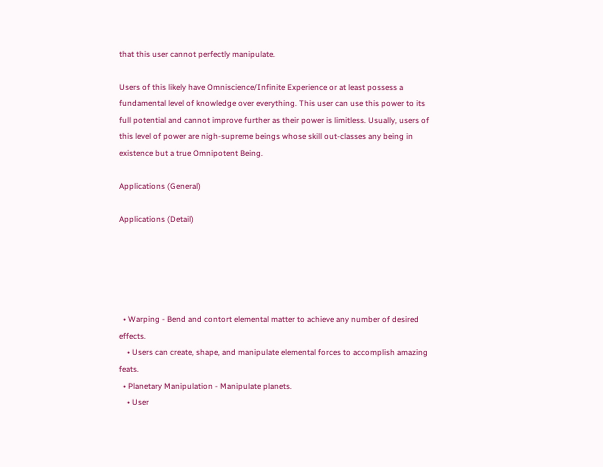that this user cannot perfectly manipulate.

Users of this likely have Omniscience/Infinite Experience or at least possess a fundamental level of knowledge over everything. This user can use this power to its full potential and cannot improve further as their power is limitless. Usually, users of this level of power are nigh-supreme beings whose skill out-classes any being in existence but a true Omnipotent Being.

Applications (General)

Applications (Detail)





  • Warping - Bend and contort elemental matter to achieve any number of desired effects.
    • Users can create, shape, and manipulate elemental forces to accomplish amazing feats.
  • Planetary Manipulation - Manipulate planets.
    • User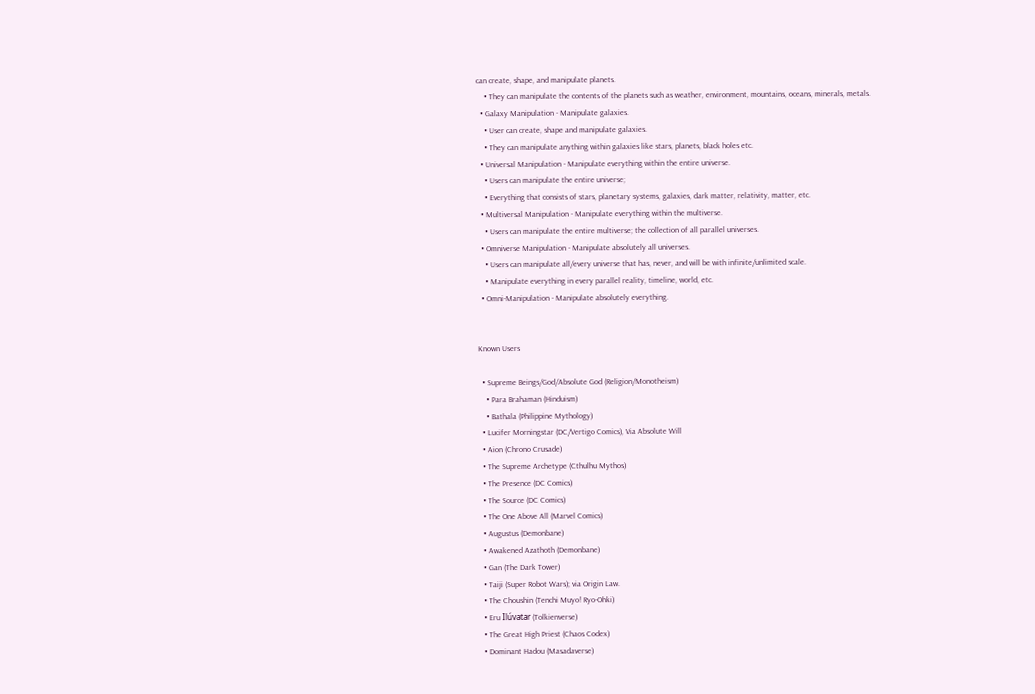can create, shape, and manipulate planets.
    • They can manipulate the contents of the planets such as weather, environment, mountains, oceans, minerals, metals.
  • Galaxy Manipulation - Manipulate galaxies.
    • User can create, shape and manipulate galaxies.
    • They can manipulate anything within galaxies like stars, planets, black holes etc.
  • Universal Manipulation - Manipulate everything within the entire universe.
    • Users can manipulate the entire universe;
    • Everything that consists of stars, planetary systems, galaxies, dark matter, relativity, matter, etc.
  • Multiversal Manipulation - Manipulate everything within the multiverse.
    • Users can manipulate the entire multiverse; the collection of all parallel universes.
  • Omniverse Manipulation - Manipulate absolutely all universes.
    • Users can manipulate all/every universe that has, never, and will be with infinite/unlimited scale.
    • Manipulate everything in every parallel reality, timeline, world, etc.
  • Omni-Manipulation - Manipulate absolutely everything.


Known Users

  • Supreme Beings/God/Absolute God (Religion/Monotheism)
    • Para Brahaman (Hinduism)
    • Bathala (Philippine Mythology)
  • Lucifer Morningstar (DC/Vertigo Comics), Via Absolute Will
  • Aion (Chrono Crusade)
  • The Supreme Archetype (Cthulhu Mythos)
  • The Presence (DC Comics)
  • The Source (DC Comics)
  • The One Above All (Marvel Comics)
  • Augustus (Demonbane)
  • Awakened Azathoth (Demonbane)
  • Gan (The Dark Tower)
  • Taiji (Super Robot Wars); via Origin Law.
  • The Choushin (Tenchi Muyo! Ryo-Ohki)
  • Eru Ilúvatar (Tolkienverse)
  • The Great High Priest (Chaos Codex)
  • Dominant Hadou (Masadaverse)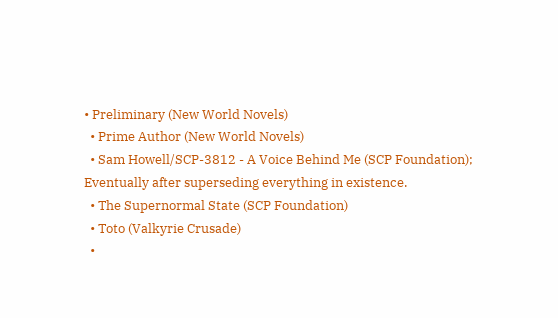• Preliminary (New World Novels)
  • Prime Author (New World Novels)
  • Sam Howell/SCP-3812 - A Voice Behind Me (SCP Foundation); Eventually after superseding everything in existence.
  • The Supernormal State (SCP Foundation)
  • Toto (Valkyrie Crusade)
  •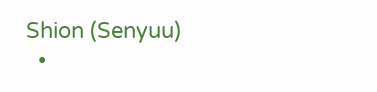Shion (Senyuu)
  •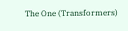The One (Transformers)